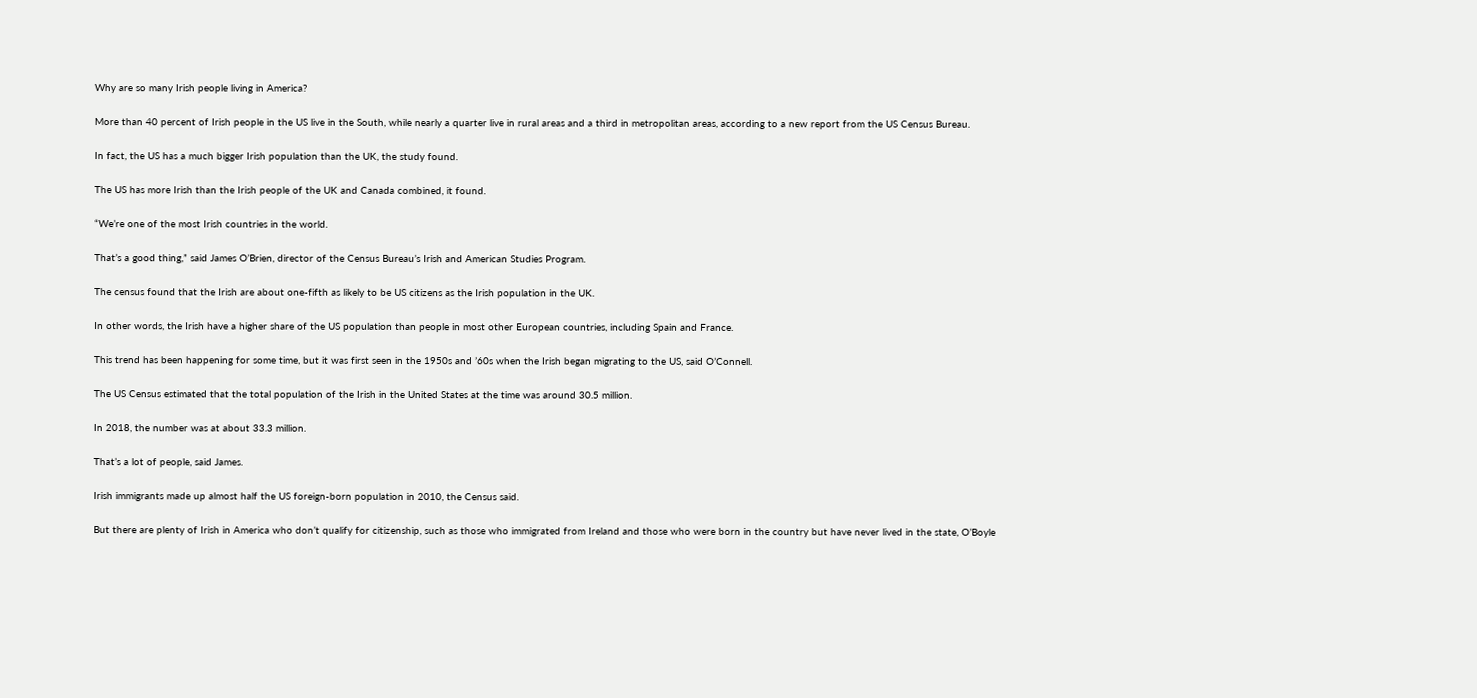Why are so many Irish people living in America?

More than 40 percent of Irish people in the US live in the South, while nearly a quarter live in rural areas and a third in metropolitan areas, according to a new report from the US Census Bureau.

In fact, the US has a much bigger Irish population than the UK, the study found.

The US has more Irish than the Irish people of the UK and Canada combined, it found.

“We’re one of the most Irish countries in the world.

That’s a good thing,” said James O’Brien, director of the Census Bureau’s Irish and American Studies Program.

The census found that the Irish are about one-fifth as likely to be US citizens as the Irish population in the UK.

In other words, the Irish have a higher share of the US population than people in most other European countries, including Spain and France.

This trend has been happening for some time, but it was first seen in the 1950s and ’60s when the Irish began migrating to the US, said O’Connell.

The US Census estimated that the total population of the Irish in the United States at the time was around 30.5 million.

In 2018, the number was at about 33.3 million.

That’s a lot of people, said James.

Irish immigrants made up almost half the US foreign-born population in 2010, the Census said.

But there are plenty of Irish in America who don’t qualify for citizenship, such as those who immigrated from Ireland and those who were born in the country but have never lived in the state, O’Boyle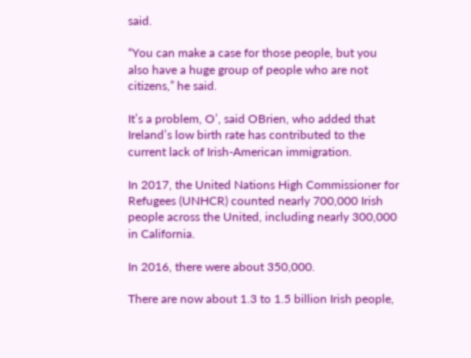said.

“You can make a case for those people, but you also have a huge group of people who are not citizens,” he said.

It’s a problem, O’, said OBrien, who added that Ireland’s low birth rate has contributed to the current lack of Irish-American immigration.

In 2017, the United Nations High Commissioner for Refugees (UNHCR) counted nearly 700,000 Irish people across the United, including nearly 300,000 in California.

In 2016, there were about 350,000.

There are now about 1.3 to 1.5 billion Irish people,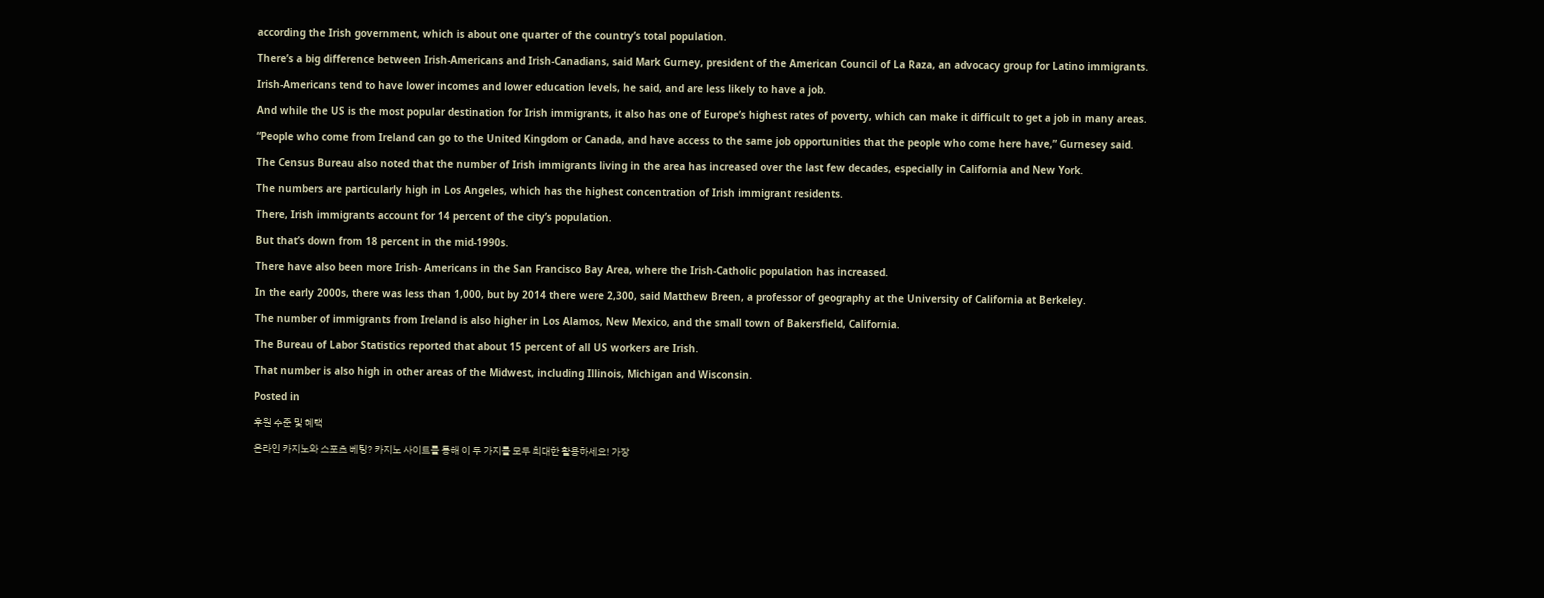according the Irish government, which is about one quarter of the country’s total population.

There’s a big difference between Irish-Americans and Irish-Canadians, said Mark Gurney, president of the American Council of La Raza, an advocacy group for Latino immigrants.

Irish-Americans tend to have lower incomes and lower education levels, he said, and are less likely to have a job.

And while the US is the most popular destination for Irish immigrants, it also has one of Europe’s highest rates of poverty, which can make it difficult to get a job in many areas.

“People who come from Ireland can go to the United Kingdom or Canada, and have access to the same job opportunities that the people who come here have,” Gurnesey said.

The Census Bureau also noted that the number of Irish immigrants living in the area has increased over the last few decades, especially in California and New York.

The numbers are particularly high in Los Angeles, which has the highest concentration of Irish immigrant residents.

There, Irish immigrants account for 14 percent of the city’s population.

But that’s down from 18 percent in the mid-1990s.

There have also been more Irish- Americans in the San Francisco Bay Area, where the Irish-Catholic population has increased.

In the early 2000s, there was less than 1,000, but by 2014 there were 2,300, said Matthew Breen, a professor of geography at the University of California at Berkeley.

The number of immigrants from Ireland is also higher in Los Alamos, New Mexico, and the small town of Bakersfield, California.

The Bureau of Labor Statistics reported that about 15 percent of all US workers are Irish.

That number is also high in other areas of the Midwest, including Illinois, Michigan and Wisconsin.

Posted in

후원 수준 및 혜택

온라인 카지노와 스포츠 베팅? 카지노 사이트를 통해 이 두 가지를 모두 최대한 활용하세요! 가장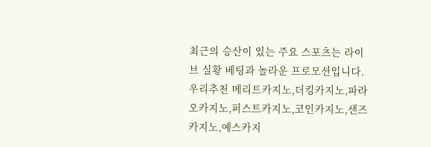최근의 승산이 있는 주요 스포츠는 라이브 실황 베팅과 놀라운 프로모션입니다.우리추천 메리트카지노,더킹카지노,파라오카지노,퍼스트카지노,코인카지노,샌즈카지노,예스카지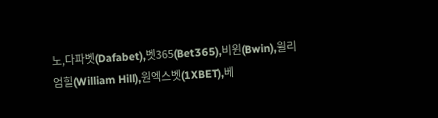노,다파벳(Dafabet),벳365(Bet365),비윈(Bwin),윌리엄힐(William Hill),원엑스벳(1XBET),베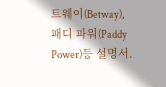트웨이(Betway),패디 파워(Paddy Power)등 설명서.